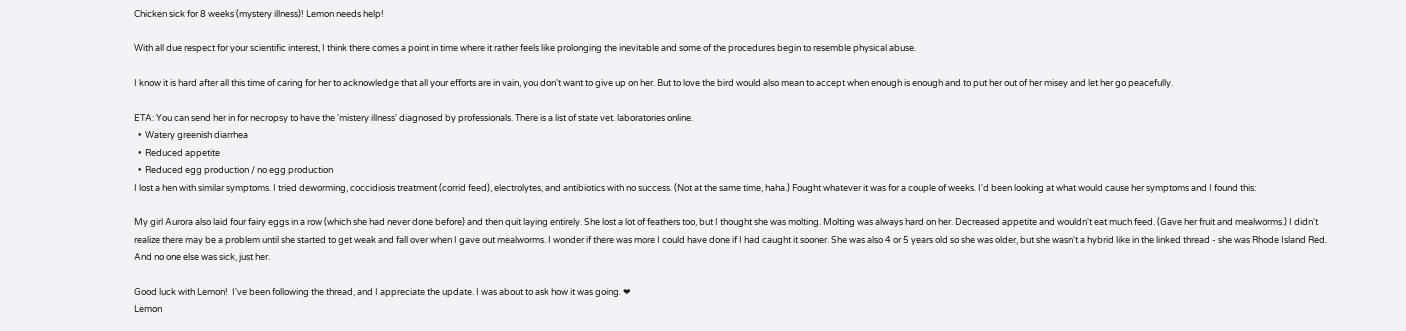Chicken sick for 8 weeks (mystery illness)! Lemon needs help!

With all due respect for your scientific interest, I think there comes a point in time where it rather feels like prolonging the inevitable and some of the procedures begin to resemble physical abuse.

I know it is hard after all this time of caring for her to acknowledge that all your efforts are in vain, you don't want to give up on her. But to love the bird would also mean to accept when enough is enough and to put her out of her misey and let her go peacefully.

ETA: You can send her in for necropsy to have the 'mistery illness' diagnosed by professionals. There is a list of state vet. laboratories online.
  •  Watery greenish diarrhea
  •  Reduced appetite
  •  Reduced egg production / no egg production
I lost a hen with similar symptoms. I tried deworming, coccidiosis treatment (corrid feed), electrolytes, and antibiotics with no success. (Not at the same time, haha.) Fought whatever it was for a couple of weeks. I'd been looking at what would cause her symptoms and I found this:

My girl Aurora also laid four fairy eggs in a row (which she had never done before) and then quit laying entirely. She lost a lot of feathers too, but I thought she was molting. Molting was always hard on her. Decreased appetite and wouldn't eat much feed. (Gave her fruit and mealworms.) I didn't realize there may be a problem until she started to get weak and fall over when I gave out mealworms. I wonder if there was more I could have done if I had caught it sooner. She was also 4 or 5 years old so she was older, but she wasn't a hybrid like in the linked thread - she was Rhode Island Red. And no one else was sick, just her.

Good luck with Lemon!  I've been following the thread, and I appreciate the update. I was about to ask how it was going. ❤
Lemon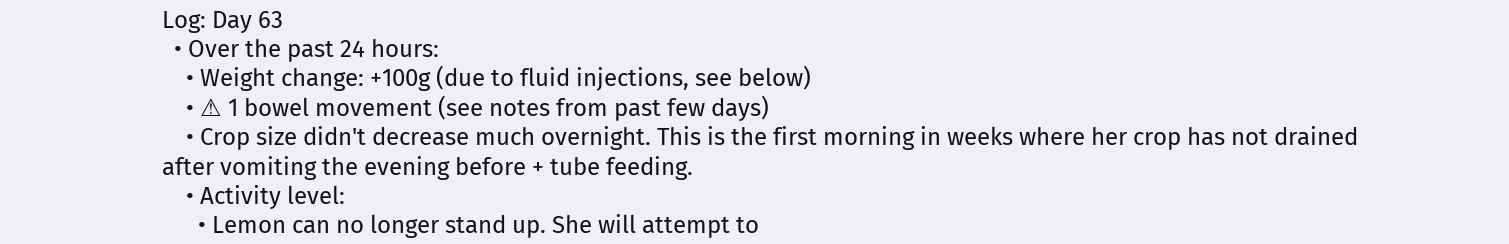Log: Day 63
  • Over the past 24 hours:
    • Weight change: +100g (due to fluid injections, see below)
    • ⚠ 1 bowel movement (see notes from past few days)
    • Crop size didn't decrease much overnight. This is the first morning in weeks where her crop has not drained after vomiting the evening before + tube feeding.
    • Activity level:
      • Lemon can no longer stand up. She will attempt to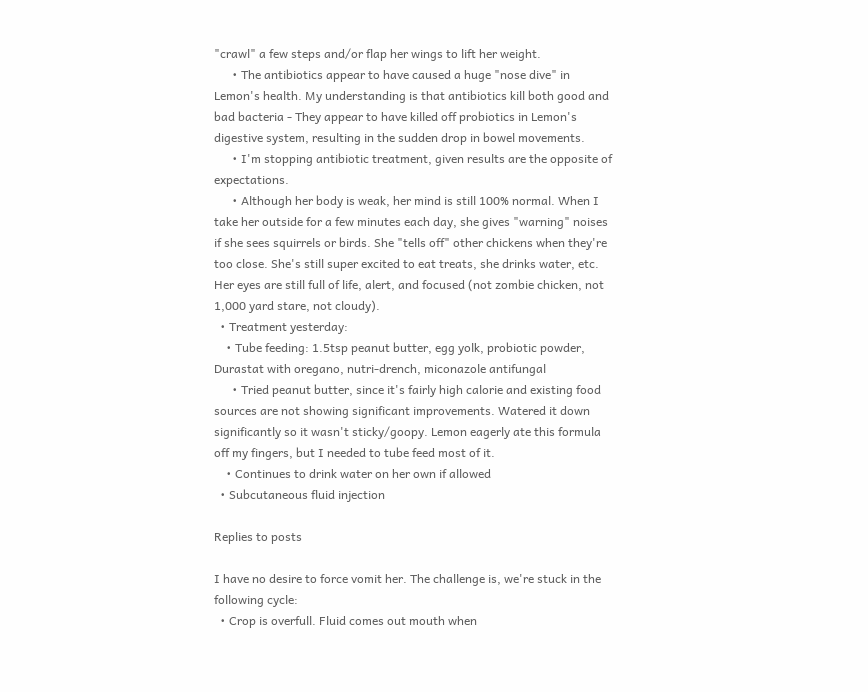"crawl" a few steps and/or flap her wings to lift her weight.
      • The antibiotics appear to have caused a huge "nose dive" in Lemon's health. My understanding is that antibiotics kill both good and bad bacteria - They appear to have killed off probiotics in Lemon's digestive system, resulting in the sudden drop in bowel movements.
      • I'm stopping antibiotic treatment, given results are the opposite of expectations.
      • Although her body is weak, her mind is still 100% normal. When I take her outside for a few minutes each day, she gives "warning" noises if she sees squirrels or birds. She "tells off" other chickens when they're too close. She's still super excited to eat treats, she drinks water, etc. Her eyes are still full of life, alert, and focused (not zombie chicken, not 1,000 yard stare, not cloudy).
  • Treatment yesterday:
    • Tube feeding: 1.5tsp peanut butter, egg yolk, probiotic powder, Durastat with oregano, nutri-drench, miconazole antifungal
      • Tried peanut butter, since it's fairly high calorie and existing food sources are not showing significant improvements. Watered it down significantly so it wasn't sticky/goopy. Lemon eagerly ate this formula off my fingers, but I needed to tube feed most of it.
    • Continues to drink water on her own if allowed
  • Subcutaneous fluid injection

Replies to posts

I have no desire to force vomit her. The challenge is, we're stuck in the following cycle:
  • Crop is overfull. Fluid comes out mouth when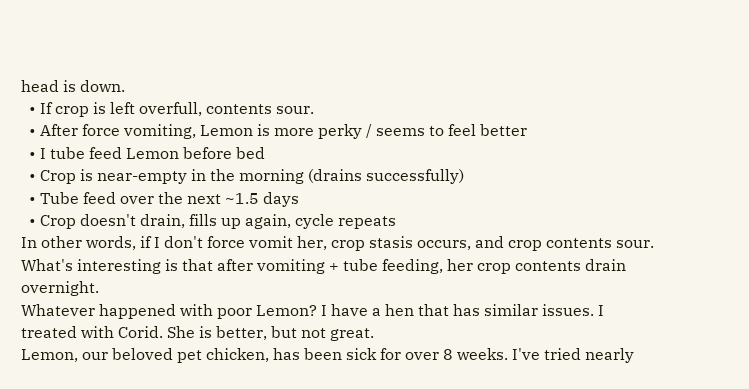head is down.
  • If crop is left overfull, contents sour.
  • After force vomiting, Lemon is more perky / seems to feel better
  • I tube feed Lemon before bed
  • Crop is near-empty in the morning (drains successfully)
  • Tube feed over the next ~1.5 days
  • Crop doesn't drain, fills up again, cycle repeats
In other words, if I don't force vomit her, crop stasis occurs, and crop contents sour. What's interesting is that after vomiting + tube feeding, her crop contents drain overnight.
Whatever happened with poor Lemon? I have a hen that has similar issues. I treated with Corid. She is better, but not great.
Lemon, our beloved pet chicken, has been sick for over 8 weeks. I've tried nearly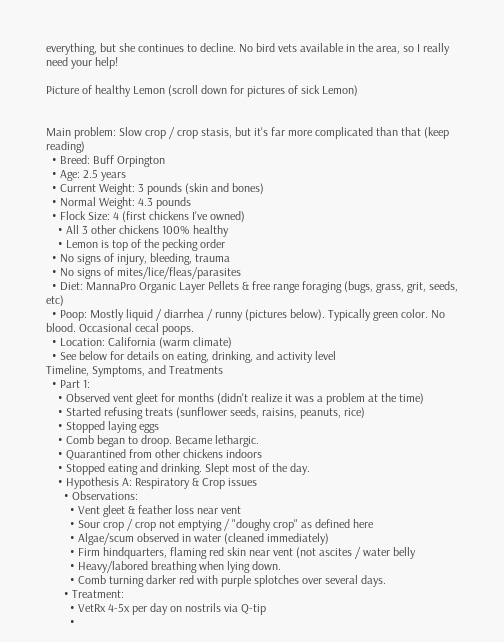everything, but she continues to decline. No bird vets available in the area, so I really need your help!

Picture of healthy Lemon (scroll down for pictures of sick Lemon)


Main problem: Slow crop / crop stasis, but it's far more complicated than that (keep reading)
  • Breed: Buff Orpington
  • Age: 2.5 years
  • Current Weight: 3 pounds (skin and bones)
  • Normal Weight: 4.3 pounds
  • Flock Size: 4 (first chickens I've owned)
    • All 3 other chickens 100% healthy
    • Lemon is top of the pecking order
  • No signs of injury, bleeding, trauma
  • No signs of mites/lice/fleas/parasites
  • Diet: MannaPro Organic Layer Pellets & free range foraging (bugs, grass, grit, seeds, etc)
  • Poop: Mostly liquid / diarrhea / runny (pictures below). Typically green color. No blood. Occasional cecal poops.
  • Location: California (warm climate)
  • See below for details on eating, drinking, and activity level
Timeline, Symptoms, and Treatments
  • Part 1:
    • Observed vent gleet for months (didn't realize it was a problem at the time)
    • Started refusing treats (sunflower seeds, raisins, peanuts, rice)
    • Stopped laying eggs
    • Comb began to droop. Became lethargic.
    • Quarantined from other chickens indoors
    • Stopped eating and drinking. Slept most of the day.
    • Hypothesis A: Respiratory & Crop issues
      • Observations:
        • Vent gleet & feather loss near vent
        • Sour crop / crop not emptying / "doughy crop" as defined here
        • Algae/scum observed in water (cleaned immediately)
        • Firm hindquarters, flaming red skin near vent (not ascites / water belly
        • Heavy/labored breathing when lying down.
        • Comb turning darker red with purple splotches over several days.
      • Treatment:
        • VetRx 4-5x per day on nostrils via Q-tip
        •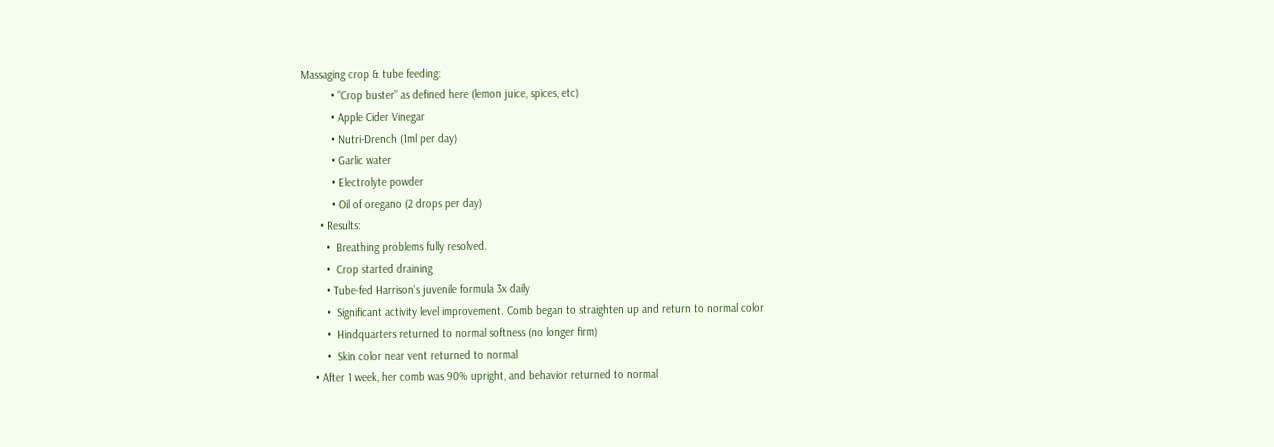Massaging crop & tube feeding:
          • "Crop buster" as defined here (lemon juice, spices, etc)
          • Apple Cider Vinegar
          • Nutri-Drench (1ml per day)
          • Garlic water
          • Electrolyte powder
          • Oil of oregano (2 drops per day)
      • Results:
        •  Breathing problems fully resolved.
        •  Crop started draining
        • Tube-fed Harrison's juvenile formula 3x daily
        •  Significant activity level improvement. Comb began to straighten up and return to normal color
        •  Hindquarters returned to normal softness (no longer firm)
        •  Skin color near vent returned to normal
    • After 1 week, her comb was 90% upright, and behavior returned to normal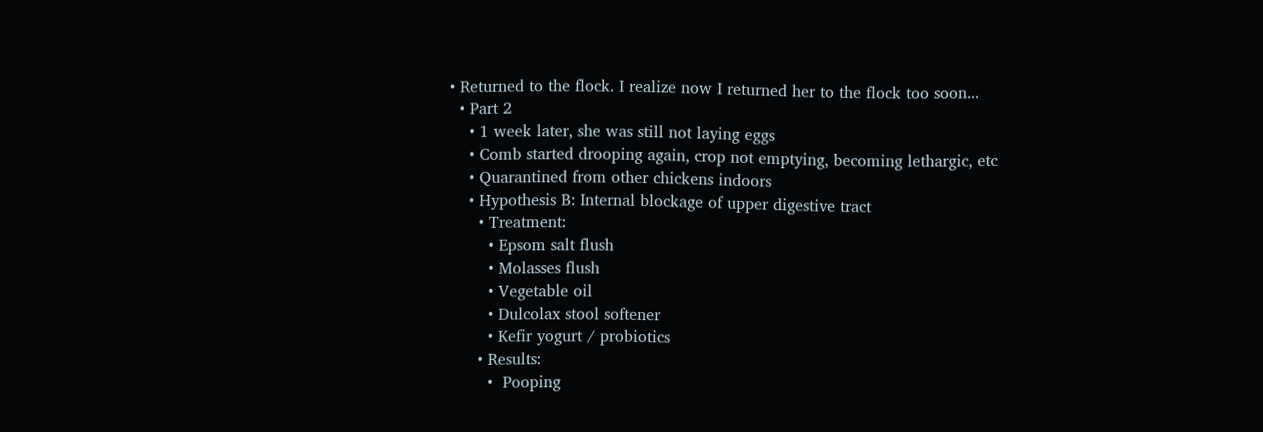• Returned to the flock. I realize now I returned her to the flock too soon...
  • Part 2
    • 1 week later, she was still not laying eggs
    • Comb started drooping again, crop not emptying, becoming lethargic, etc
    • Quarantined from other chickens indoors
    • Hypothesis B: Internal blockage of upper digestive tract
      • Treatment:
        • Epsom salt flush
        • Molasses flush
        • Vegetable oil
        • Dulcolax stool softener
        • Kefir yogurt / probiotics
      • Results:
        •  Pooping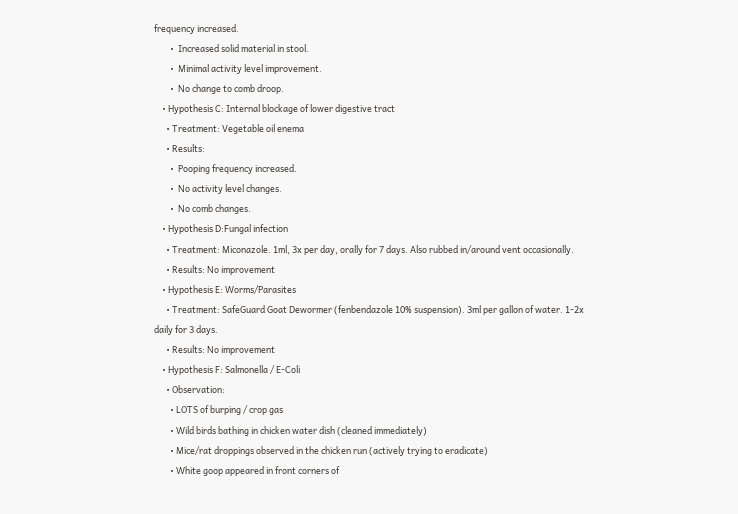frequency increased.
        •  Increased solid material in stool.
        •  Minimal activity level improvement.
        •  No change to comb droop.
    • Hypothesis C: Internal blockage of lower digestive tract
      • Treatment: Vegetable oil enema
      • Results:
        •  Pooping frequency increased.
        •  No activity level changes.
        •  No comb changes.
    • Hypothesis D:Fungal infection
      • Treatment: Miconazole. 1ml, 3x per day, orally for 7 days. Also rubbed in/around vent occasionally.
      • Results: No improvement
    • Hypothesis E: Worms/Parasites
      • Treatment: SafeGuard Goat Dewormer (fenbendazole 10% suspension). 3ml per gallon of water. 1-2x daily for 3 days.
      • Results: No improvement
    • Hypothesis F: Salmonella / E-Coli
      • Observation:
        • LOTS of burping / crop gas
        • Wild birds bathing in chicken water dish (cleaned immediately)
        • Mice/rat droppings observed in the chicken run (actively trying to eradicate)
        • White goop appeared in front corners of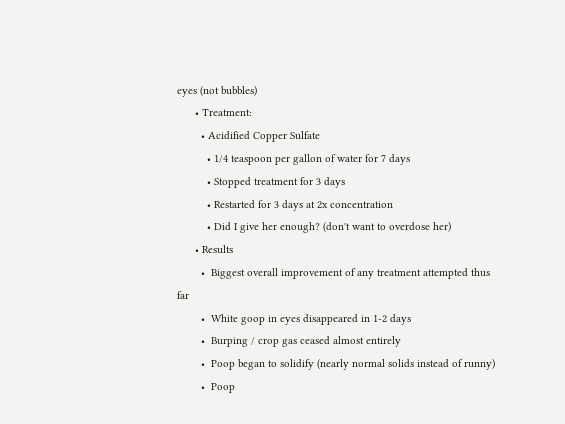eyes (not bubbles)
      • Treatment:
        • Acidified Copper Sulfate
          • 1/4 teaspoon per gallon of water for 7 days
          • Stopped treatment for 3 days
          • Restarted for 3 days at 2x concentration
          • Did I give her enough? (don't want to overdose her)
      • Results
        •  Biggest overall improvement of any treatment attempted thus far
        •  White goop in eyes disappeared in 1-2 days
        •  Burping / crop gas ceased almost entirely
        •  Poop began to solidify (nearly normal solids instead of runny)
        •  Poop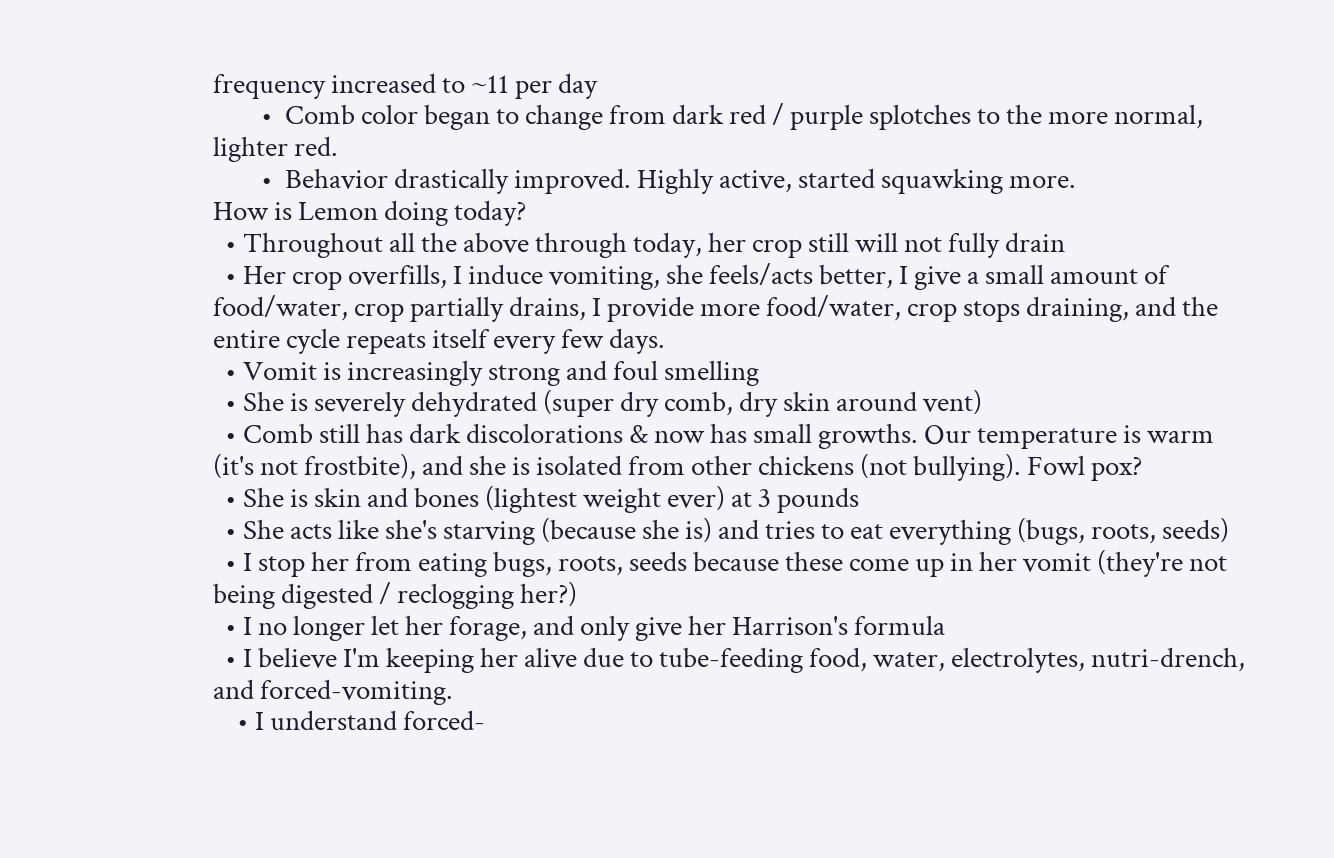frequency increased to ~11 per day
        •  Comb color began to change from dark red / purple splotches to the more normal, lighter red.
        •  Behavior drastically improved. Highly active, started squawking more.
How is Lemon doing today?
  • Throughout all the above through today, her crop still will not fully drain
  • Her crop overfills, I induce vomiting, she feels/acts better, I give a small amount of food/water, crop partially drains, I provide more food/water, crop stops draining, and the entire cycle repeats itself every few days.
  • Vomit is increasingly strong and foul smelling
  • She is severely dehydrated (super dry comb, dry skin around vent)
  • Comb still has dark discolorations & now has small growths. Our temperature is warm (it's not frostbite), and she is isolated from other chickens (not bullying). Fowl pox?
  • She is skin and bones (lightest weight ever) at 3 pounds
  • She acts like she's starving (because she is) and tries to eat everything (bugs, roots, seeds)
  • I stop her from eating bugs, roots, seeds because these come up in her vomit (they're not being digested / reclogging her?)
  • I no longer let her forage, and only give her Harrison's formula
  • I believe I'm keeping her alive due to tube-feeding food, water, electrolytes, nutri-drench, and forced-vomiting.
    • I understand forced-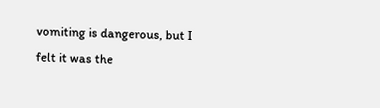vomiting is dangerous, but I felt it was the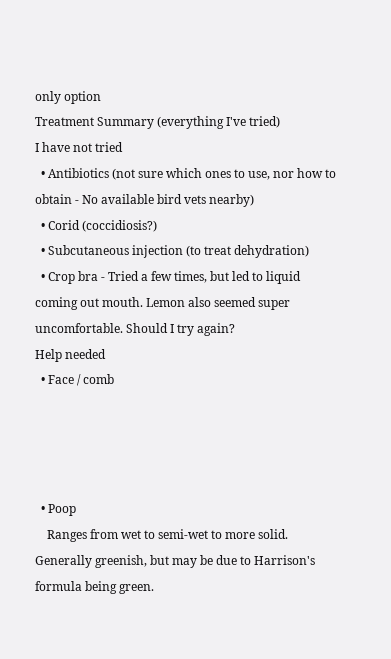only option
Treatment Summary (everything I've tried)
I have not tried
  • Antibiotics (not sure which ones to use, nor how to obtain - No available bird vets nearby)
  • Corid (coccidiosis?)
  • Subcutaneous injection (to treat dehydration)
  • Crop bra - Tried a few times, but led to liquid coming out mouth. Lemon also seemed super uncomfortable. Should I try again?
Help needed
  • Face / comb




  • Poop
    Ranges from wet to semi-wet to more solid. Generally greenish, but may be due to Harrison's formula being green.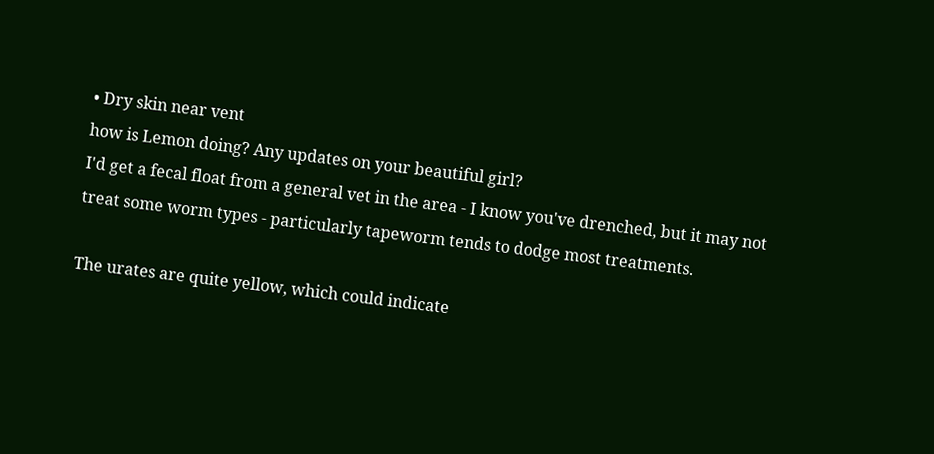• Dry skin near vent
how is Lemon doing? Any updates on your beautiful girl?
I'd get a fecal float from a general vet in the area - I know you've drenched, but it may not treat some worm types - particularly tapeworm tends to dodge most treatments.

The urates are quite yellow, which could indicate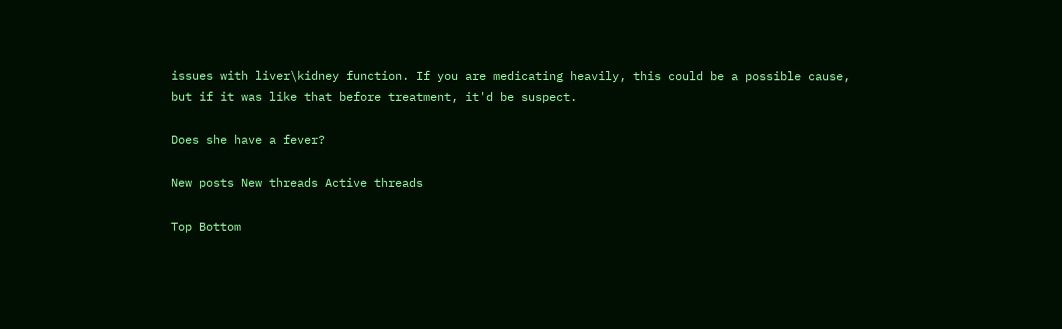issues with liver\kidney function. If you are medicating heavily, this could be a possible cause, but if it was like that before treatment, it'd be suspect.

Does she have a fever?

New posts New threads Active threads

Top Bottom